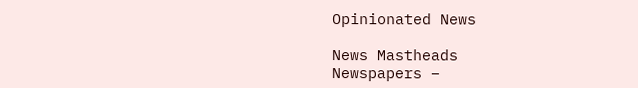Opinionated News

News Mastheads
Newspapers –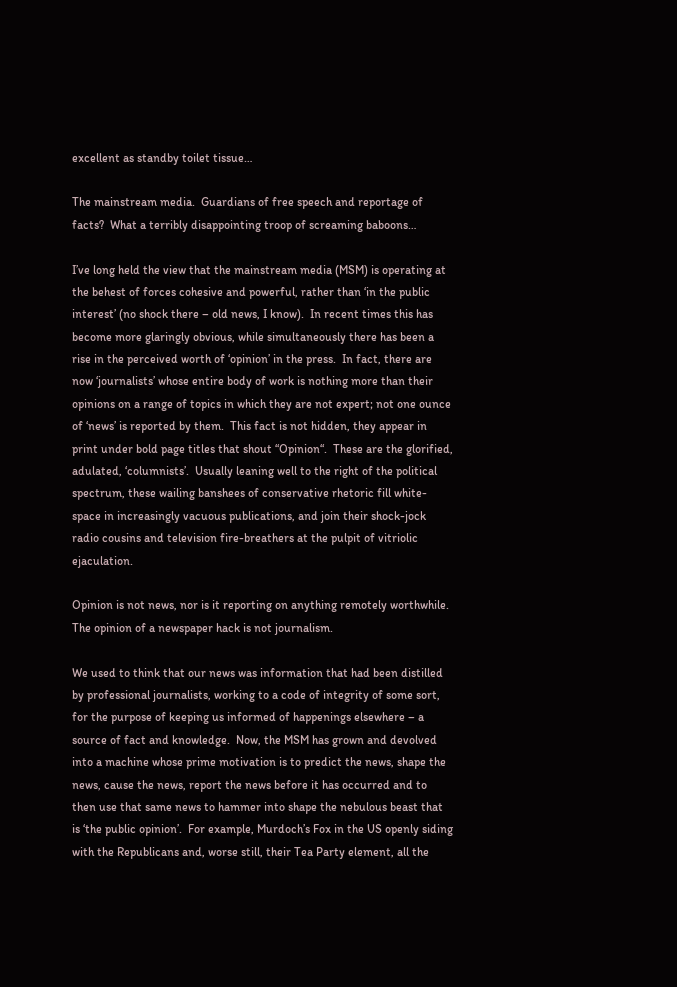excellent as standby toilet tissue…

The mainstream media.  Guardians of free speech and reportage of facts?  What a terribly disappointing troop of screaming baboons…

I’ve long held the view that the mainstream media (MSM) is operating at the behest of forces cohesive and powerful, rather than ‘in the public interest’ (no shock there – old news, I know).  In recent times this has become more glaringly obvious, while simultaneously there has been a rise in the perceived worth of ‘opinion’ in the press.  In fact, there are now ‘journalists’ whose entire body of work is nothing more than their opinions on a range of topics in which they are not expert; not one ounce of ‘news’ is reported by them.  This fact is not hidden, they appear in print under bold page titles that shout “Opinion“.  These are the glorified, adulated, ‘columnists’.  Usually leaning well to the right of the political spectrum, these wailing banshees of conservative rhetoric fill white-space in increasingly vacuous publications, and join their shock-jock radio cousins and television fire-breathers at the pulpit of vitriolic ejaculation.

Opinion is not news, nor is it reporting on anything remotely worthwhile.  The opinion of a newspaper hack is not journalism.

We used to think that our news was information that had been distilled by professional journalists, working to a code of integrity of some sort, for the purpose of keeping us informed of happenings elsewhere – a source of fact and knowledge.  Now, the MSM has grown and devolved into a machine whose prime motivation is to predict the news, shape the news, cause the news, report the news before it has occurred and to then use that same news to hammer into shape the nebulous beast that is ‘the public opinion’.  For example, Murdoch’s Fox in the US openly siding with the Republicans and, worse still, their Tea Party element, all the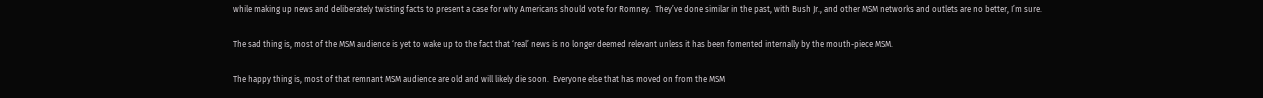while making up news and deliberately twisting facts to present a case for why Americans should vote for Romney.  They’ve done similar in the past, with Bush Jr., and other MSM networks and outlets are no better, I’m sure.

The sad thing is, most of the MSM audience is yet to wake up to the fact that ‘real’ news is no longer deemed relevant unless it has been fomented internally by the mouth-piece MSM.

The happy thing is, most of that remnant MSM audience are old and will likely die soon.  Everyone else that has moved on from the MSM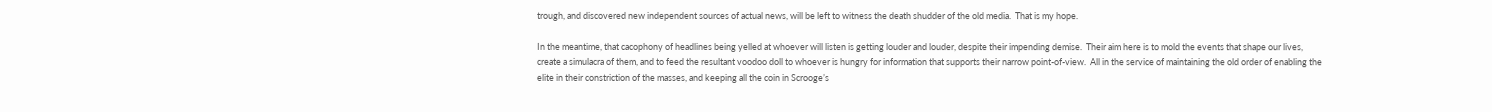trough, and discovered new independent sources of actual news, will be left to witness the death shudder of the old media.  That is my hope.

In the meantime, that cacophony of headlines being yelled at whoever will listen is getting louder and louder, despite their impending demise.  Their aim here is to mold the events that shape our lives, create a simulacra of them, and to feed the resultant voodoo doll to whoever is hungry for information that supports their narrow point-of-view.  All in the service of maintaining the old order of enabling the elite in their constriction of the masses, and keeping all the coin in Scrooge’s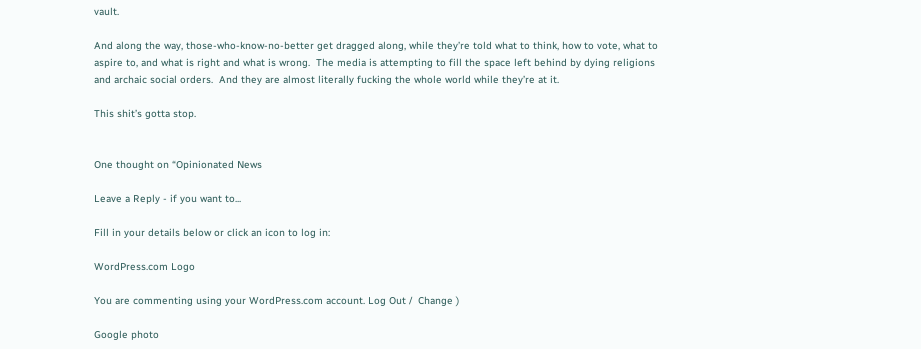vault.

And along the way, those-who-know-no-better get dragged along, while they’re told what to think, how to vote, what to aspire to, and what is right and what is wrong.  The media is attempting to fill the space left behind by dying religions and archaic social orders.  And they are almost literally fucking the whole world while they’re at it.

This shit’s gotta stop.


One thought on “Opinionated News

Leave a Reply - if you want to...

Fill in your details below or click an icon to log in:

WordPress.com Logo

You are commenting using your WordPress.com account. Log Out /  Change )

Google photo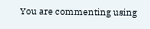You are commenting using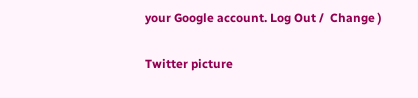your Google account. Log Out /  Change )

Twitter picture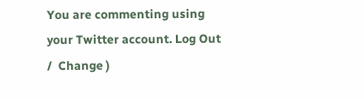You are commenting using your Twitter account. Log Out /  Change )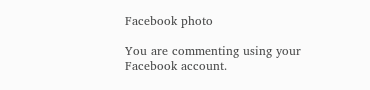Facebook photo

You are commenting using your Facebook account.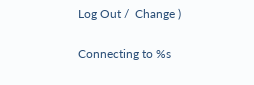Log Out /  Change )

Connecting to %s